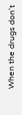When the drugs don't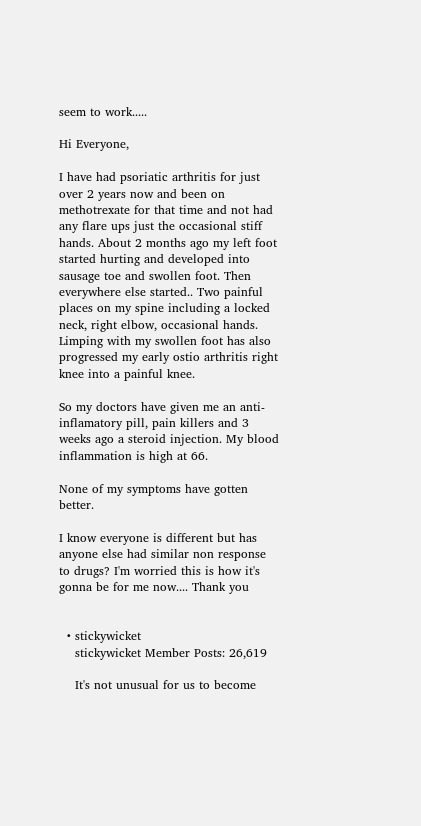seem to work.....

Hi Everyone,

I have had psoriatic arthritis for just over 2 years now and been on methotrexate for that time and not had any flare ups just the occasional stiff hands. About 2 months ago my left foot started hurting and developed into sausage toe and swollen foot. Then everywhere else started.. Two painful places on my spine including a locked neck, right elbow, occasional hands. Limping with my swollen foot has also progressed my early ostio arthritis right knee into a painful knee.

So my doctors have given me an anti-inflamatory pill, pain killers and 3 weeks ago a steroid injection. My blood inflammation is high at 66.

None of my symptoms have gotten better.

I know everyone is different but has anyone else had similar non response to drugs? I'm worried this is how it's gonna be for me now.... Thank you


  • stickywicket
    stickywicket Member Posts: 26,619

    It's not unusual for us to become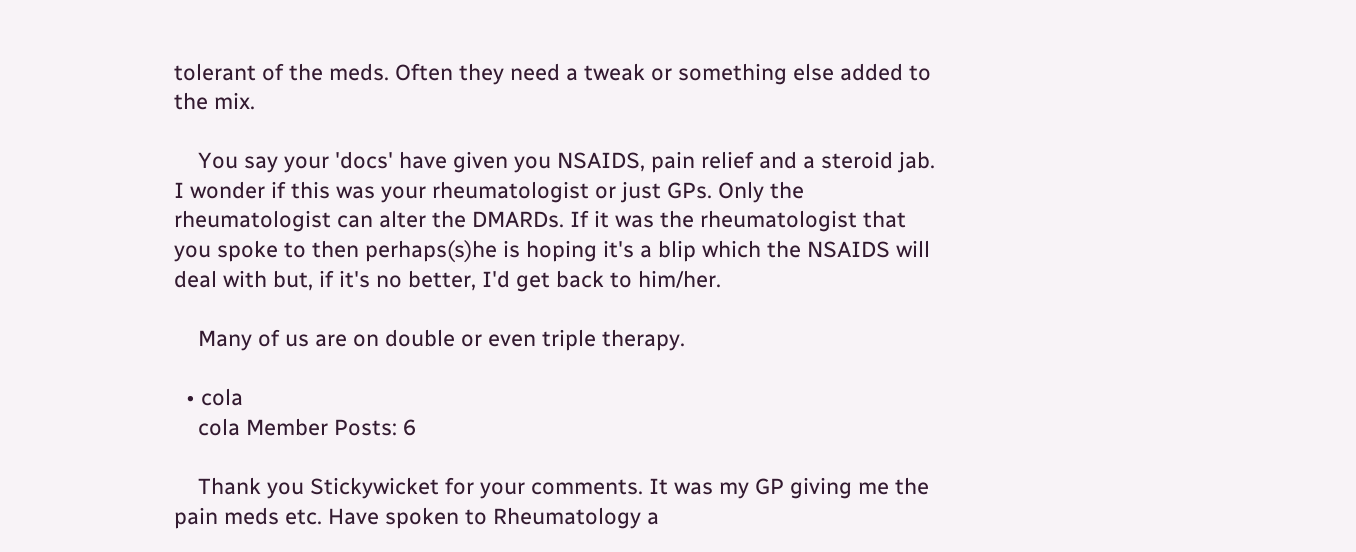tolerant of the meds. Often they need a tweak or something else added to the mix.

    You say your 'docs' have given you NSAIDS, pain relief and a steroid jab. I wonder if this was your rheumatologist or just GPs. Only the rheumatologist can alter the DMARDs. If it was the rheumatologist that you spoke to then perhaps(s)he is hoping it's a blip which the NSAIDS will deal with but, if it's no better, I'd get back to him/her.

    Many of us are on double or even triple therapy.

  • cola
    cola Member Posts: 6

    Thank you Stickywicket for your comments. It was my GP giving me the pain meds etc. Have spoken to Rheumatology a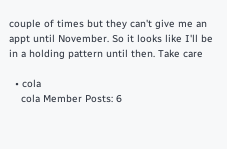couple of times but they can't give me an appt until November. So it looks like I'll be in a holding pattern until then. Take care

  • cola
    cola Member Posts: 6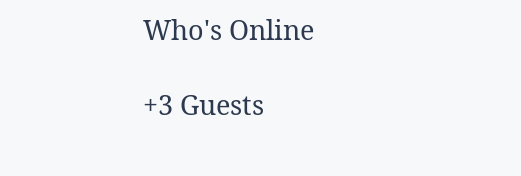Who's Online

+3 Guests